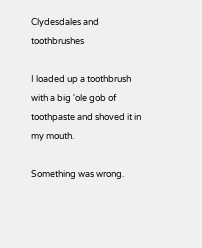Clydesdales and toothbrushes

I loaded up a toothbrush with a big 'ole gob of toothpaste and shoved it in my mouth.

Something was wrong.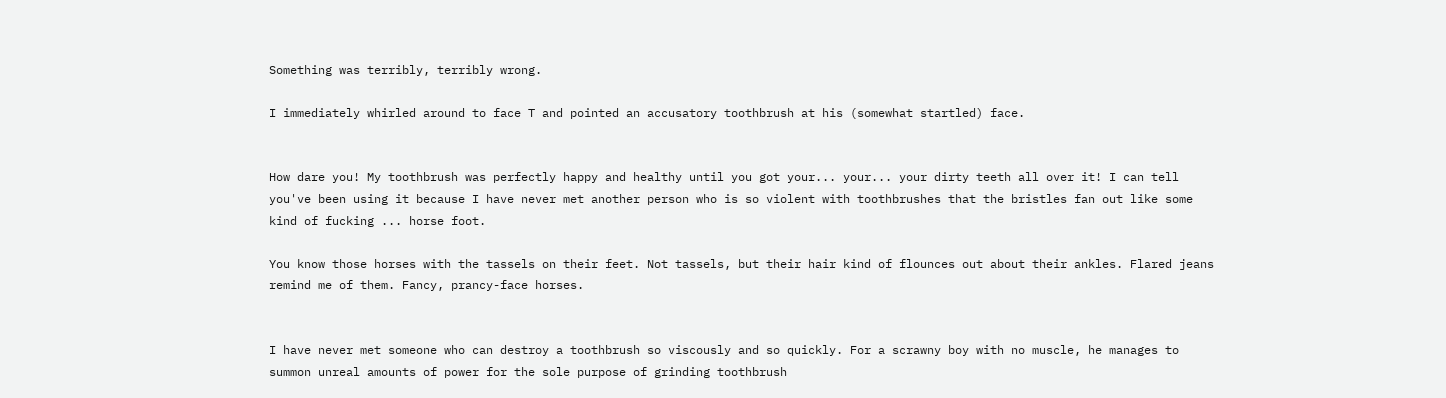Something was terribly, terribly wrong.

I immediately whirled around to face T and pointed an accusatory toothbrush at his (somewhat startled) face.


How dare you! My toothbrush was perfectly happy and healthy until you got your... your... your dirty teeth all over it! I can tell you've been using it because I have never met another person who is so violent with toothbrushes that the bristles fan out like some kind of fucking ... horse foot.

You know those horses with the tassels on their feet. Not tassels, but their hair kind of flounces out about their ankles. Flared jeans remind me of them. Fancy, prancy-face horses.


I have never met someone who can destroy a toothbrush so viscously and so quickly. For a scrawny boy with no muscle, he manages to summon unreal amounts of power for the sole purpose of grinding toothbrush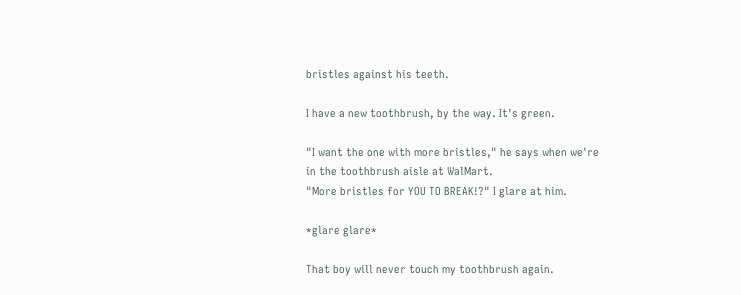bristles against his teeth.

I have a new toothbrush, by the way. It's green.

"I want the one with more bristles," he says when we're in the toothbrush aisle at WalMart.
"More bristles for YOU TO BREAK!?" I glare at him.

*glare glare*

That boy will never touch my toothbrush again.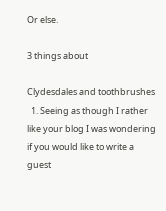Or else.

3 things about

Clydesdales and toothbrushes
  1. Seeing as though I rather like your blog I was wondering if you would like to write a guest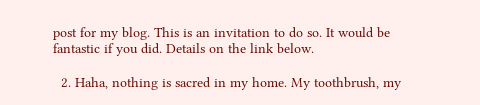post for my blog. This is an invitation to do so. It would be fantastic if you did. Details on the link below.

  2. Haha, nothing is sacred in my home. My toothbrush, my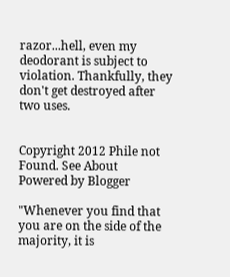razor...hell, even my deodorant is subject to violation. Thankfully, they don't get destroyed after two uses.


Copyright 2012 Phile not Found. See About
Powered by Blogger

"Whenever you find that you are on the side of the majority, it is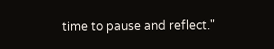time to pause and reflect."